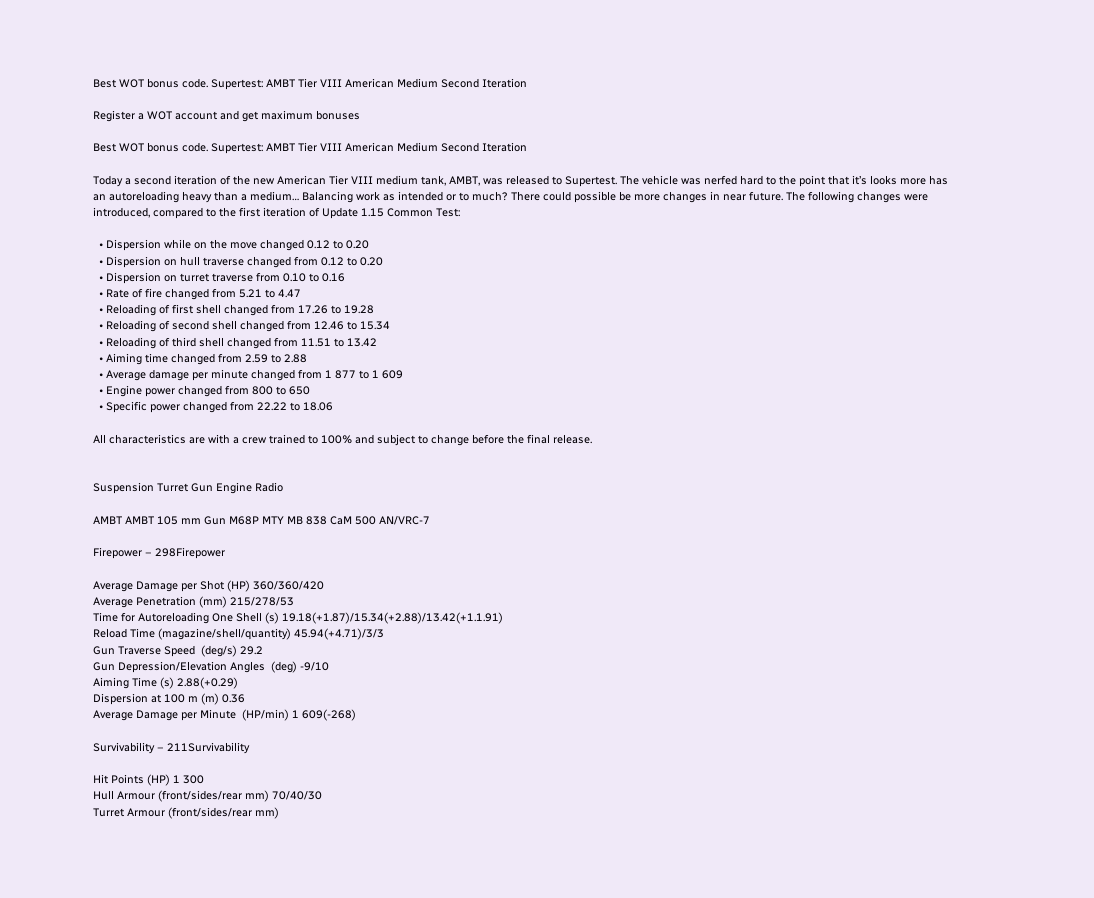Best WOT bonus code. Supertest: AMBT Tier VIII American Medium Second Iteration

Register a WOT account and get maximum bonuses

Best WOT bonus code. Supertest: AMBT Tier VIII American Medium Second Iteration

Today a second iteration of the new American Tier VIII medium tank, AMBT, was released to Supertest. The vehicle was nerfed hard to the point that it’s looks more has an autoreloading heavy than a medium… Balancing work as intended or to much? There could possible be more changes in near future. The following changes were introduced, compared to the first iteration of Update 1.15 Common Test:

  • Dispersion while on the move changed 0.12 to 0.20
  • Dispersion on hull traverse changed from 0.12 to 0.20
  • Dispersion on turret traverse from 0.10 to 0.16
  • Rate of fire changed from 5.21 to 4.47
  • Reloading of first shell changed from 17.26 to 19.28
  • Reloading of second shell changed from 12.46 to 15.34
  • Reloading of third shell changed from 11.51 to 13.42
  • Aiming time changed from 2.59 to 2.88
  • Average damage per minute changed from 1 877 to 1 609
  • Engine power changed from 800 to 650
  • Specific power changed from 22.22 to 18.06

All characteristics are with a crew trained to 100% and subject to change before the final release.


Suspension Turret Gun Engine Radio

AMBT AMBT 105 mm Gun M68P MTY MB 838 CaM 500 AN/VRC-7

Firepower – 298Firepower

Average Damage per Shot (HP) 360/360/420
Average Penetration (mm) 215/278/53
Time for Autoreloading One Shell (s) 19.18(+1.87)/15.34(+2.88)/13.42(+1.1.91)
Reload Time (magazine/shell/quantity) 45.94(+4.71)/3/3
Gun Traverse Speed  (deg/s) 29.2
Gun Depression/Elevation Angles  (deg) -9/10
Aiming Time (s) 2.88(+0.29)
Dispersion at 100 m (m) 0.36
Average Damage per Minute  (HP/min) 1 609(-268)

Survivability – 211Survivability

Hit Points (HP) 1 300
Hull Armour (front/sides/rear mm) 70/40/30
Turret Armour (front/sides/rear mm)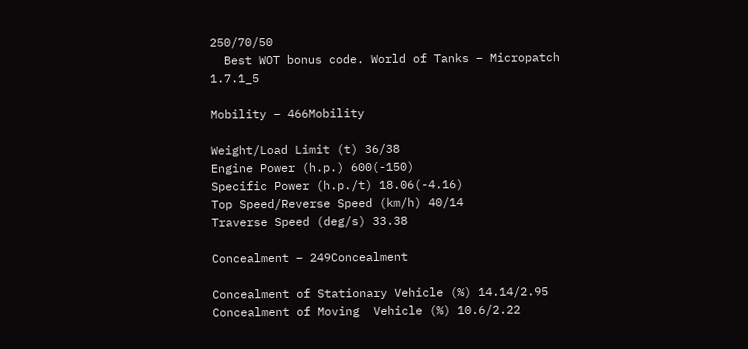250/70/50
  Best WOT bonus code. World of Tanks – Micropatch 1.7.1_5

Mobility – 466Mobility

Weight/Load Limit (t) 36/38
Engine Power (h.p.) 600(-150)
Specific Power (h.p./t) 18.06(-4.16)
Top Speed/Reverse Speed (km/h) 40/14
Traverse Speed (deg/s) 33.38

Concealment – 249Concealment

Concealment of Stationary Vehicle (%) 14.14/2.95
Concealment of Moving  Vehicle (%) 10.6/2.22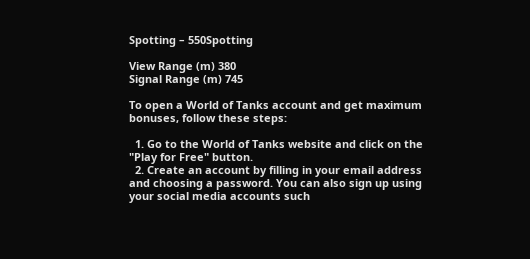Spotting – 550Spotting

View Range (m) 380
Signal Range (m) 745

To open a World of Tanks account and get maximum bonuses, follow these steps:

  1. Go to the World of Tanks website and click on the "Play for Free" button.
  2. Create an account by filling in your email address and choosing a password. You can also sign up using your social media accounts such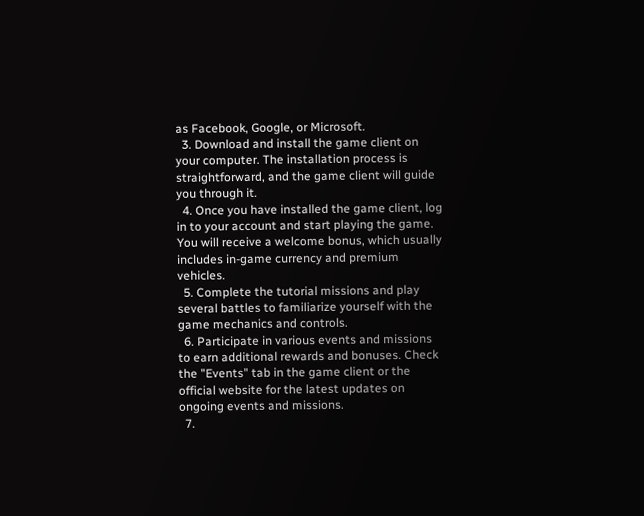as Facebook, Google, or Microsoft.
  3. Download and install the game client on your computer. The installation process is straightforward, and the game client will guide you through it.
  4. Once you have installed the game client, log in to your account and start playing the game. You will receive a welcome bonus, which usually includes in-game currency and premium vehicles.
  5. Complete the tutorial missions and play several battles to familiarize yourself with the game mechanics and controls.
  6. Participate in various events and missions to earn additional rewards and bonuses. Check the "Events" tab in the game client or the official website for the latest updates on ongoing events and missions.
  7.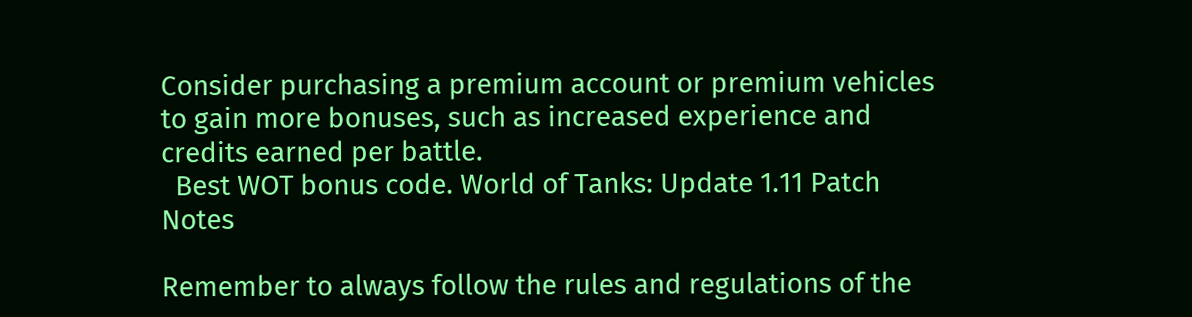Consider purchasing a premium account or premium vehicles to gain more bonuses, such as increased experience and credits earned per battle.
  Best WOT bonus code. World of Tanks: Update 1.11 Patch Notes

Remember to always follow the rules and regulations of the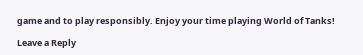game and to play responsibly. Enjoy your time playing World of Tanks!

Leave a Reply